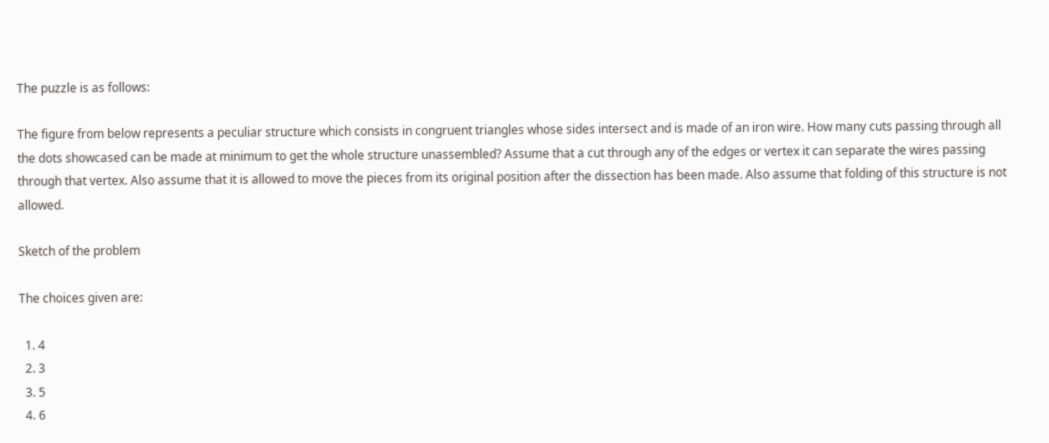The puzzle is as follows:

The figure from below represents a peculiar structure which consists in congruent triangles whose sides intersect and is made of an iron wire. How many cuts passing through all the dots showcased can be made at minimum to get the whole structure unassembled? Assume that a cut through any of the edges or vertex it can separate the wires passing through that vertex. Also assume that it is allowed to move the pieces from its original position after the dissection has been made. Also assume that folding of this structure is not allowed.

Sketch of the problem

The choices given are:

  1. 4
  2. 3
  3. 5
  4. 6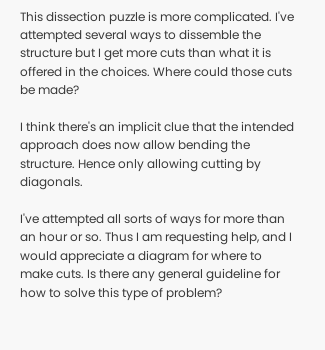This dissection puzzle is more complicated. I've attempted several ways to dissemble the structure but I get more cuts than what it is offered in the choices. Where could those cuts be made?

I think there's an implicit clue that the intended approach does now allow bending the structure. Hence only allowing cutting by diagonals.

I've attempted all sorts of ways for more than an hour or so. Thus I am requesting help, and I would appreciate a diagram for where to make cuts. Is there any general guideline for how to solve this type of problem?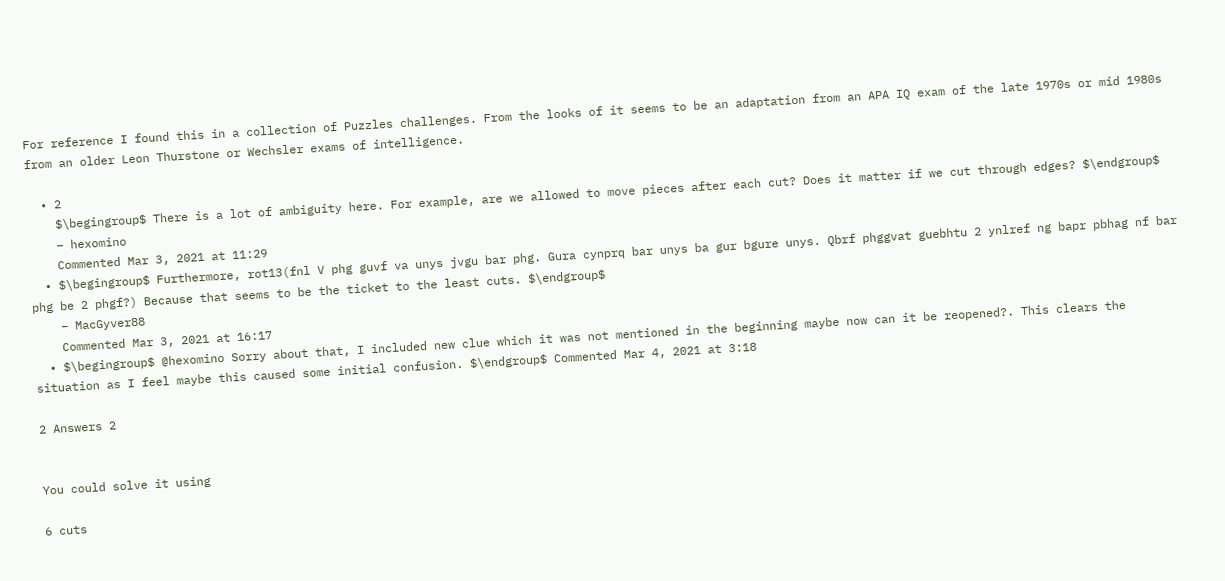For reference I found this in a collection of Puzzles challenges. From the looks of it seems to be an adaptation from an APA IQ exam of the late 1970s or mid 1980s from an older Leon Thurstone or Wechsler exams of intelligence.

  • 2
    $\begingroup$ There is a lot of ambiguity here. For example, are we allowed to move pieces after each cut? Does it matter if we cut through edges? $\endgroup$
    – hexomino
    Commented Mar 3, 2021 at 11:29
  • $\begingroup$ Furthermore, rot13(fnl V phg guvf va unys jvgu bar phg. Gura cynprq bar unys ba gur bgure unys. Qbrf phggvat guebhtu 2 ynlref ng bapr pbhag nf bar phg be 2 phgf?) Because that seems to be the ticket to the least cuts. $\endgroup$
    – MacGyver88
    Commented Mar 3, 2021 at 16:17
  • $\begingroup$ @hexomino Sorry about that, I included new clue which it was not mentioned in the beginning maybe now can it be reopened?. This clears the situation as I feel maybe this caused some initial confusion. $\endgroup$ Commented Mar 4, 2021 at 3:18

2 Answers 2


You could solve it using

6 cuts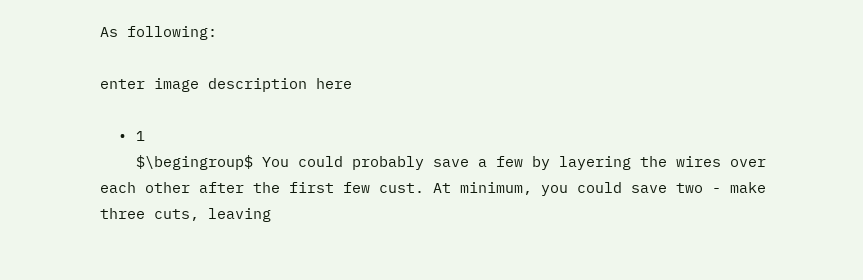As following:

enter image description here

  • 1
    $\begingroup$ You could probably save a few by layering the wires over each other after the first few cust. At minimum, you could save two - make three cuts, leaving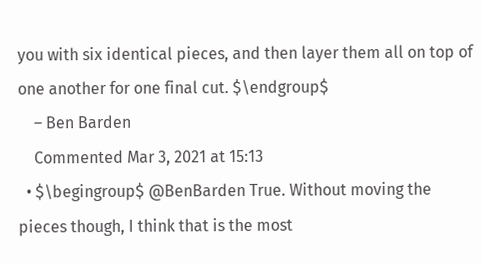you with six identical pieces, and then layer them all on top of one another for one final cut. $\endgroup$
    – Ben Barden
    Commented Mar 3, 2021 at 15:13
  • $\begingroup$ @BenBarden True. Without moving the pieces though, I think that is the most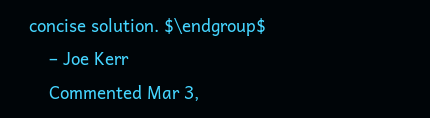concise solution. $\endgroup$
    – Joe Kerr
    Commented Mar 3,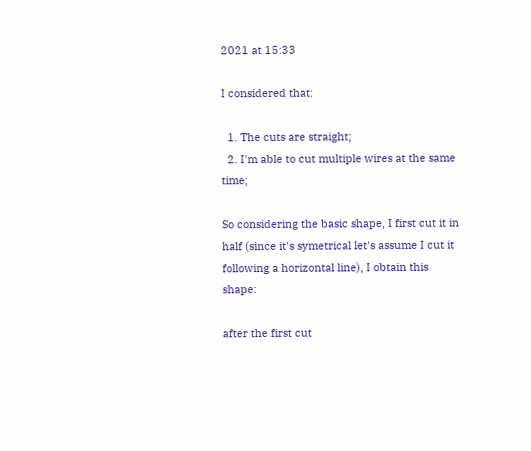2021 at 15:33

I considered that:

  1. The cuts are straight;
  2. I'm able to cut multiple wires at the same time;

So considering the basic shape, I first cut it in half (since it's symetrical let's assume I cut it following a horizontal line), I obtain this shape:

after the first cut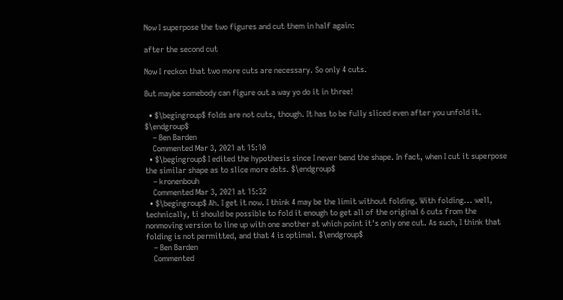Now I superpose the two figures and cut them in half again:

after the second cut

Now I reckon that two more cuts are necessary. So only 4 cuts.

But maybe somebody can figure out a way yo do it in three!

  • $\begingroup$ folds are not cuts, though. It has to be fully sliced even after you unfold it. $\endgroup$
    – Ben Barden
    Commented Mar 3, 2021 at 15:10
  • $\begingroup$ I edited the hypothesis since I never bend the shape. In fact, when I cut it superpose the similar shape as to slice more dots. $\endgroup$
    – kronenbouh
    Commented Mar 3, 2021 at 15:32
  • $\begingroup$ Ah. I get it now. I think 4 may be the limit without folding. With folding... well, technically, ti should be possible to fold it enough to get all of the original 6 cuts from the nonmoving version to line up with one another at which point it's only one cut. As such, I think that folding is not permitted, and that 4 is optimal. $\endgroup$
    – Ben Barden
    Commented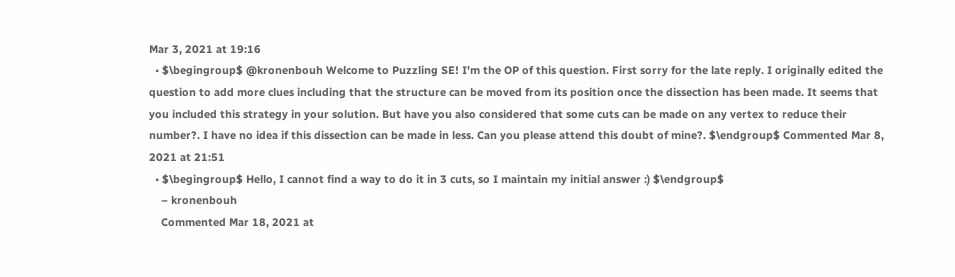Mar 3, 2021 at 19:16
  • $\begingroup$ @kronenbouh Welcome to Puzzling SE! I'm the OP of this question. First sorry for the late reply. I originally edited the question to add more clues including that the structure can be moved from its position once the dissection has been made. It seems that you included this strategy in your solution. But have you also considered that some cuts can be made on any vertex to reduce their number?. I have no idea if this dissection can be made in less. Can you please attend this doubt of mine?. $\endgroup$ Commented Mar 8, 2021 at 21:51
  • $\begingroup$ Hello, I cannot find a way to do it in 3 cuts, so I maintain my initial answer :) $\endgroup$
    – kronenbouh
    Commented Mar 18, 2021 at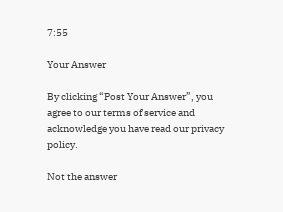7:55

Your Answer

By clicking “Post Your Answer”, you agree to our terms of service and acknowledge you have read our privacy policy.

Not the answer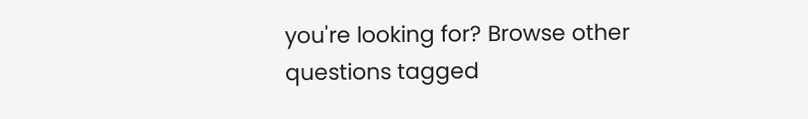you're looking for? Browse other questions tagged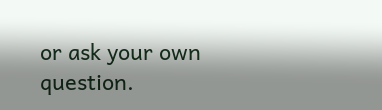or ask your own question.